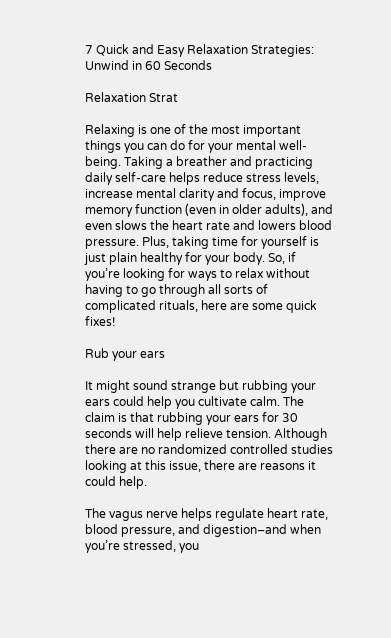7 Quick and Easy Relaxation Strategies: Unwind in 60 Seconds

Relaxation Strat

Relaxing is one of the most important things you can do for your mental well-being. Taking a breather and practicing daily self-care helps reduce stress levels, increase mental clarity and focus, improve memory function (even in older adults), and even slows the heart rate and lowers blood pressure. Plus, taking time for yourself is just plain healthy for your body. So, if you’re looking for ways to relax without having to go through all sorts of complicated rituals, here are some quick fixes!

Rub your ears

It might sound strange but rubbing your ears could help you cultivate calm. The claim is that rubbing your ears for 30 seconds will help relieve tension. Although there are no randomized controlled studies looking at this issue, there are reasons it could help.

The vagus nerve helps regulate heart rate, blood pressure, and digestion–and when you’re stressed, you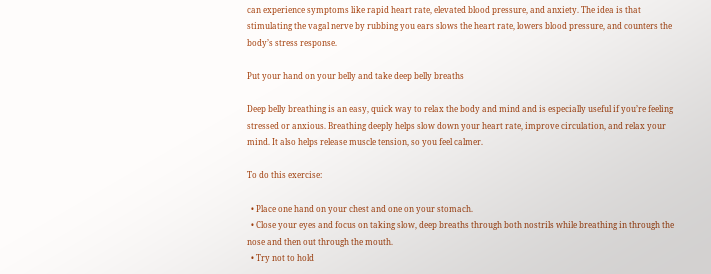can experience symptoms like rapid heart rate, elevated blood pressure, and anxiety. The idea is that stimulating the vagal nerve by rubbing you ears slows the heart rate, lowers blood pressure, and counters the body’s stress response.

Put your hand on your belly and take deep belly breaths

Deep belly breathing is an easy, quick way to relax the body and mind and is especially useful if you’re feeling stressed or anxious. Breathing deeply helps slow down your heart rate, improve circulation, and relax your mind. It also helps release muscle tension, so you feel calmer.

To do this exercise:

  • Place one hand on your chest and one on your stomach.
  • Close your eyes and focus on taking slow, deep breaths through both nostrils while breathing in through the nose and then out through the mouth.
  • Try not to hold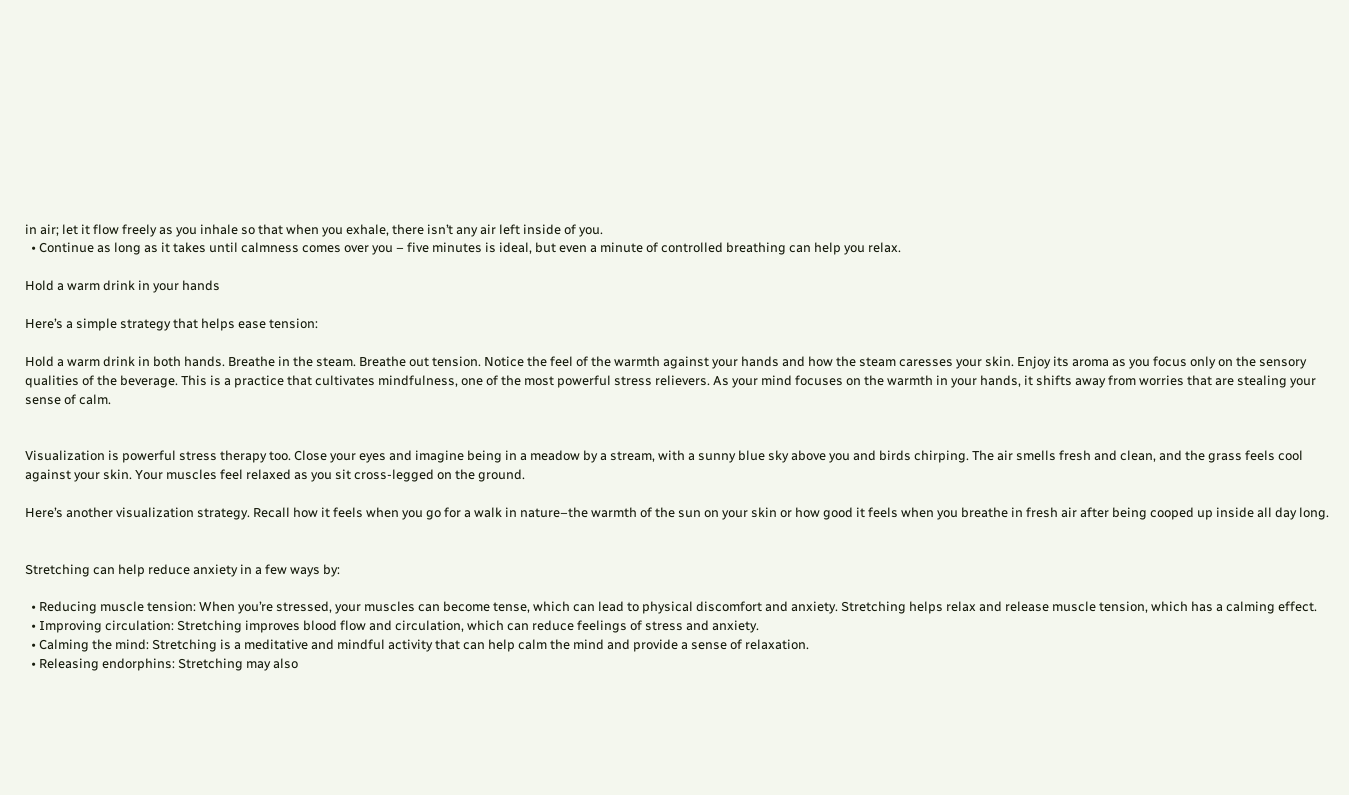in air; let it flow freely as you inhale so that when you exhale, there isn’t any air left inside of you.
  • Continue as long as it takes until calmness comes over you – five minutes is ideal, but even a minute of controlled breathing can help you relax.

Hold a warm drink in your hands

Here’s a simple strategy that helps ease tension:

Hold a warm drink in both hands. Breathe in the steam. Breathe out tension. Notice the feel of the warmth against your hands and how the steam caresses your skin. Enjoy its aroma as you focus only on the sensory qualities of the beverage. This is a practice that cultivates mindfulness, one of the most powerful stress relievers. As your mind focuses on the warmth in your hands, it shifts away from worries that are stealing your sense of calm.


Visualization is powerful stress therapy too. Close your eyes and imagine being in a meadow by a stream, with a sunny blue sky above you and birds chirping. The air smells fresh and clean, and the grass feels cool against your skin. Your muscles feel relaxed as you sit cross-legged on the ground.

Here’s another visualization strategy. Recall how it feels when you go for a walk in nature–the warmth of the sun on your skin or how good it feels when you breathe in fresh air after being cooped up inside all day long.


Stretching can help reduce anxiety in a few ways by:

  • Reducing muscle tension: When you’re stressed, your muscles can become tense, which can lead to physical discomfort and anxiety. Stretching helps relax and release muscle tension, which has a calming effect.
  • Improving circulation: Stretching improves blood flow and circulation, which can reduce feelings of stress and anxiety.
  • Calming the mind: Stretching is a meditative and mindful activity that can help calm the mind and provide a sense of relaxation.
  • Releasing endorphins: Stretching may also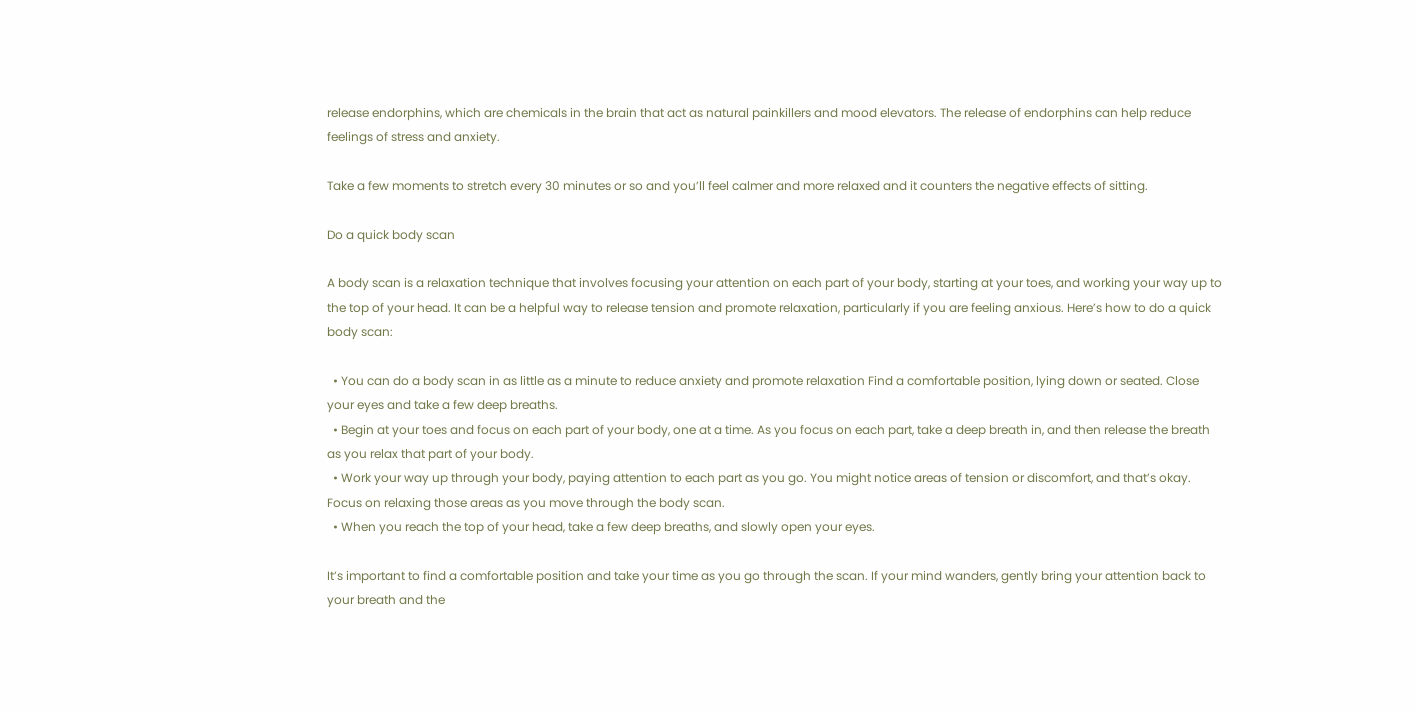release endorphins, which are chemicals in the brain that act as natural painkillers and mood elevators. The release of endorphins can help reduce feelings of stress and anxiety.

Take a few moments to stretch every 30 minutes or so and you’ll feel calmer and more relaxed and it counters the negative effects of sitting.

Do a quick body scan

A body scan is a relaxation technique that involves focusing your attention on each part of your body, starting at your toes, and working your way up to the top of your head. It can be a helpful way to release tension and promote relaxation, particularly if you are feeling anxious. Here’s how to do a quick body scan:

  • You can do a body scan in as little as a minute to reduce anxiety and promote relaxation Find a comfortable position, lying down or seated. Close your eyes and take a few deep breaths.
  • Begin at your toes and focus on each part of your body, one at a time. As you focus on each part, take a deep breath in, and then release the breath as you relax that part of your body.
  • Work your way up through your body, paying attention to each part as you go. You might notice areas of tension or discomfort, and that’s okay. Focus on relaxing those areas as you move through the body scan.
  • When you reach the top of your head, take a few deep breaths, and slowly open your eyes.

It’s important to find a comfortable position and take your time as you go through the scan. If your mind wanders, gently bring your attention back to your breath and the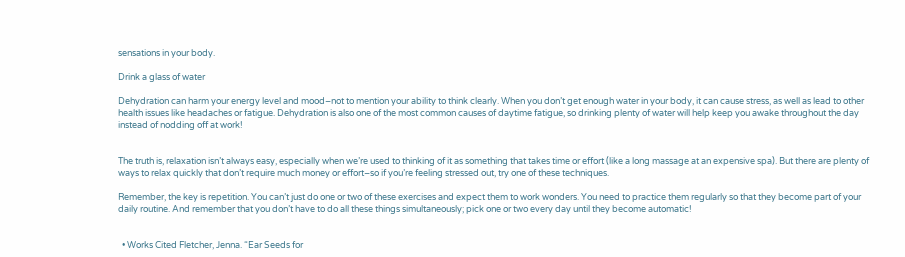sensations in your body.

Drink a glass of water

Dehydration can harm your energy level and mood–not to mention your ability to think clearly. When you don’t get enough water in your body, it can cause stress, as well as lead to other health issues like headaches or fatigue. Dehydration is also one of the most common causes of daytime fatigue, so drinking plenty of water will help keep you awake throughout the day instead of nodding off at work!


The truth is, relaxation isn’t always easy, especially when we’re used to thinking of it as something that takes time or effort (like a long massage at an expensive spa). But there are plenty of ways to relax quickly that don’t require much money or effort–so if you’re feeling stressed out, try one of these techniques.

Remember, the key is repetition. You can’t just do one or two of these exercises and expect them to work wonders. You need to practice them regularly so that they become part of your daily routine. And remember that you don’t have to do all these things simultaneously; pick one or two every day until they become automatic!


  • Works Cited Fletcher, Jenna. “Ear Seeds for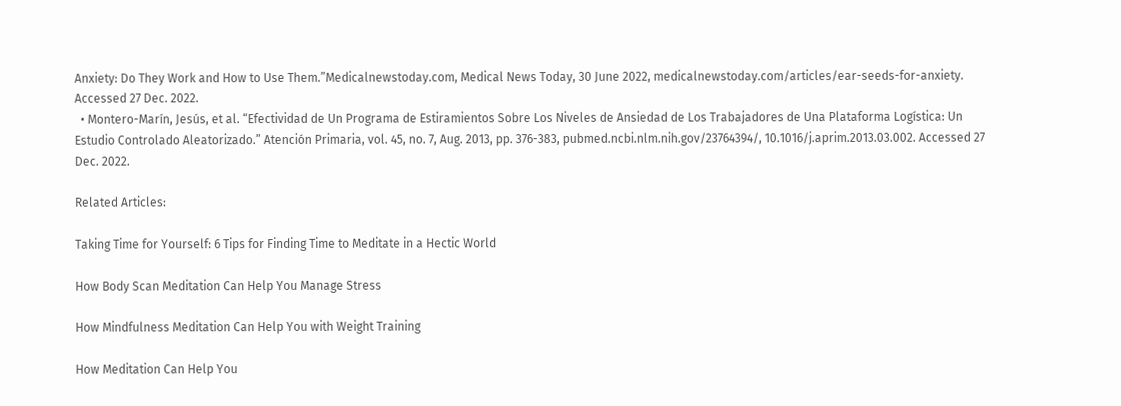Anxiety: Do They Work and How to Use Them.”Medicalnewstoday.com, Medical News Today, 30 June 2022, medicalnewstoday.com/articles/ear-seeds-for-anxiety. Accessed 27 Dec. 2022.
  • Montero-Marín, Jesús, et al. “Efectividad de Un Programa de Estiramientos Sobre Los Niveles de Ansiedad de Los Trabajadores de Una Plataforma Logística: Un Estudio Controlado Aleatorizado.” Atención Primaria, vol. 45, no. 7, Aug. 2013, pp. 376-383, pubmed.ncbi.nlm.nih.gov/23764394/, 10.1016/j.aprim.2013.03.002. Accessed 27 Dec. 2022.

Related Articles:

Taking Time for Yourself: 6 Tips for Finding Time to Meditate in a Hectic World

How Body Scan Meditation Can Help You Manage Stress

How Mindfulness Meditation Can Help You with Weight Training

How Meditation Can Help You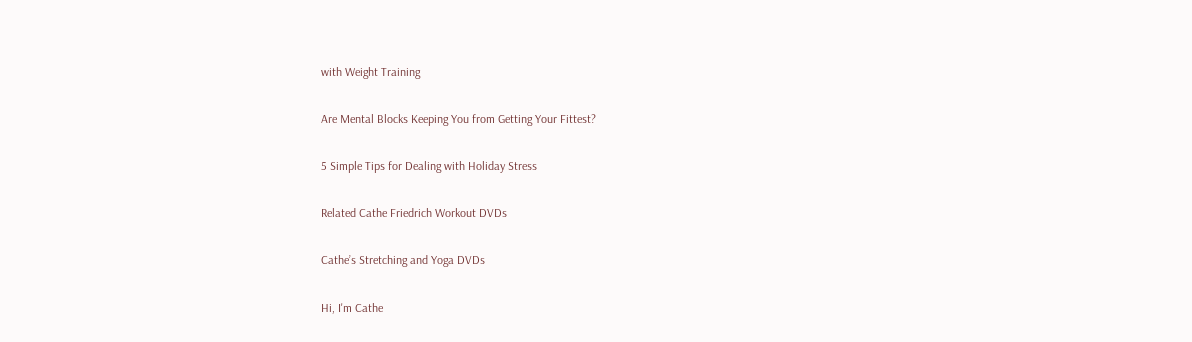with Weight Training

Are Mental Blocks Keeping You from Getting Your Fittest?

5 Simple Tips for Dealing with Holiday Stress

Related Cathe Friedrich Workout DVDs

Cathe’s Stretching and Yoga DVDs

Hi, I'm Cathe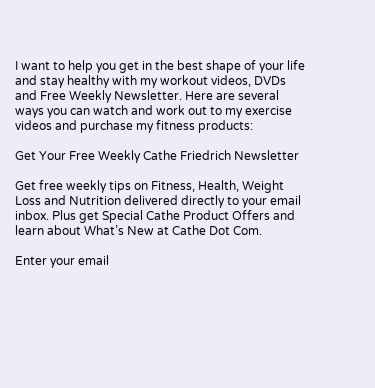I want to help you get in the best shape of your life and stay healthy with my workout videos, DVDs and Free Weekly Newsletter. Here are several ways you can watch and work out to my exercise videos and purchase my fitness products:

Get Your Free Weekly Cathe Friedrich Newsletter

Get free weekly tips on Fitness, Health, Weight Loss and Nutrition delivered directly to your email inbox. Plus get Special Cathe Product Offers and learn about What’s New at Cathe Dot Com.

Enter your email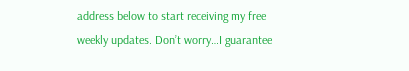address below to start receiving my free weekly updates. Don’t worry…I guarantee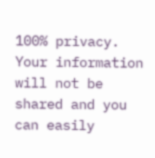100% privacy. Your information will not be shared and you can easily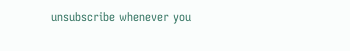unsubscribe whenever you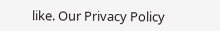like. Our Privacy Policy